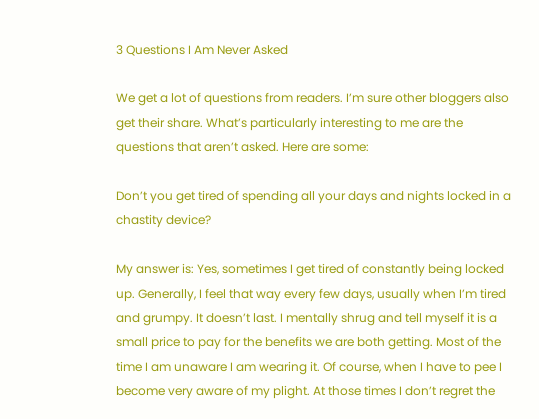3 Questions I Am Never Asked

We get a lot of questions from readers. I’m sure other bloggers also get their share. What’s particularly interesting to me are the questions that aren’t asked. Here are some:

Don’t you get tired of spending all your days and nights locked in a chastity device?

My answer is: Yes, sometimes I get tired of constantly being locked up. Generally, I feel that way every few days, usually when I’m tired and grumpy. It doesn’t last. I mentally shrug and tell myself it is a small price to pay for the benefits we are both getting. Most of the time I am unaware I am wearing it. Of course, when I have to pee I become very aware of my plight. At those times I don’t regret the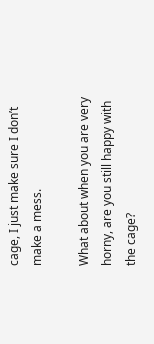cage, I just make sure I don’t make a mess.

What about when you are very horny, are you still happy with the cage?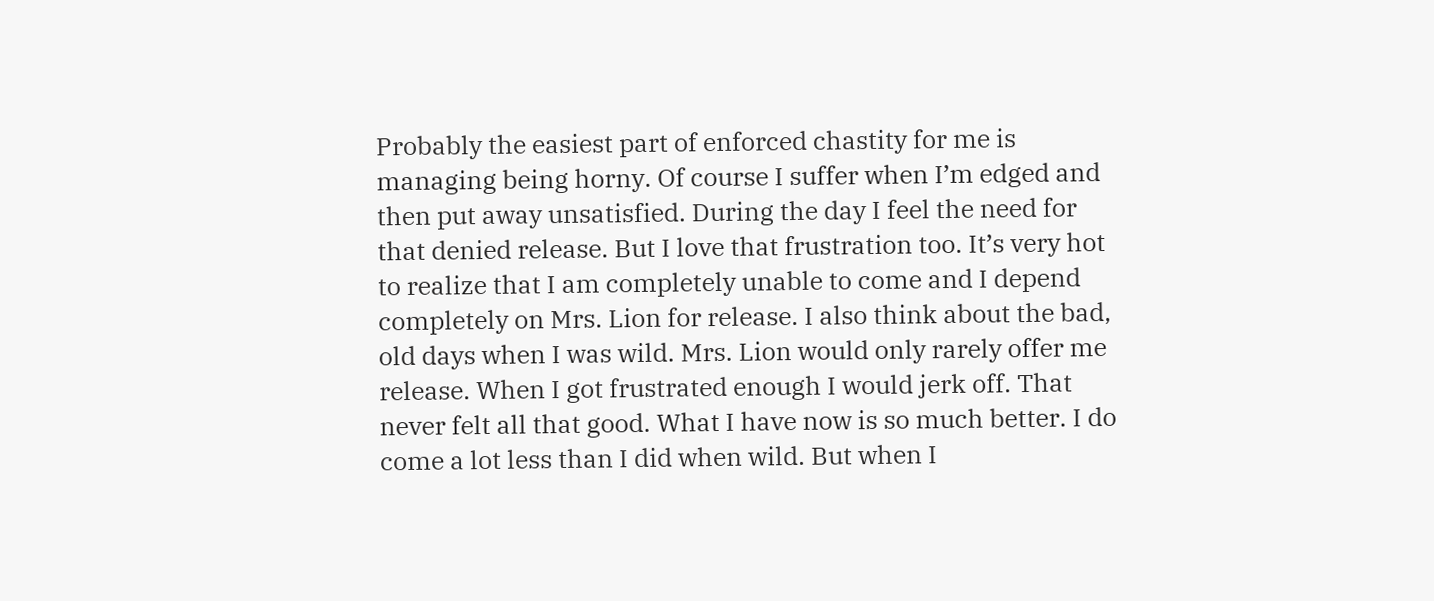Probably the easiest part of enforced chastity for me is managing being horny. Of course I suffer when I’m edged and then put away unsatisfied. During the day I feel the need for that denied release. But I love that frustration too. It’s very hot to realize that I am completely unable to come and I depend completely on Mrs. Lion for release. I also think about the bad, old days when I was wild. Mrs. Lion would only rarely offer me release. When I got frustrated enough I would jerk off. That never felt all that good. What I have now is so much better. I do come a lot less than I did when wild. But when I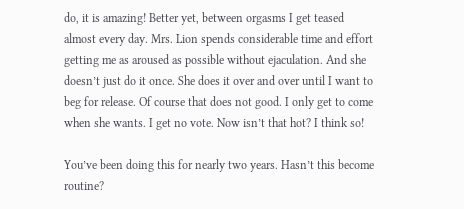do, it is amazing! Better yet, between orgasms I get teased almost every day. Mrs. Lion spends considerable time and effort getting me as aroused as possible without ejaculation. And she doesn’t just do it once. She does it over and over until I want to beg for release. Of course that does not good. I only get to come when she wants. I get no vote. Now isn’t that hot? I think so!

You’ve been doing this for nearly two years. Hasn’t this become routine?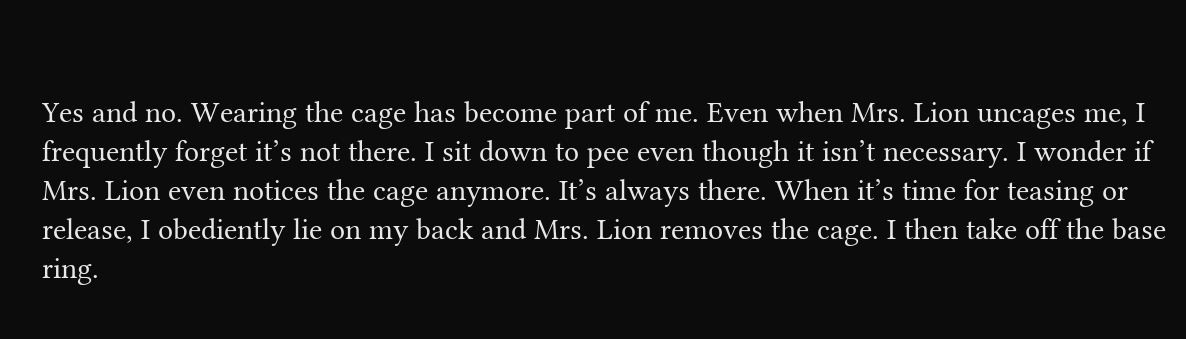Yes and no. Wearing the cage has become part of me. Even when Mrs. Lion uncages me, I frequently forget it’s not there. I sit down to pee even though it isn’t necessary. I wonder if Mrs. Lion even notices the cage anymore. It’s always there. When it’s time for teasing or release, I obediently lie on my back and Mrs. Lion removes the cage. I then take off the base ring.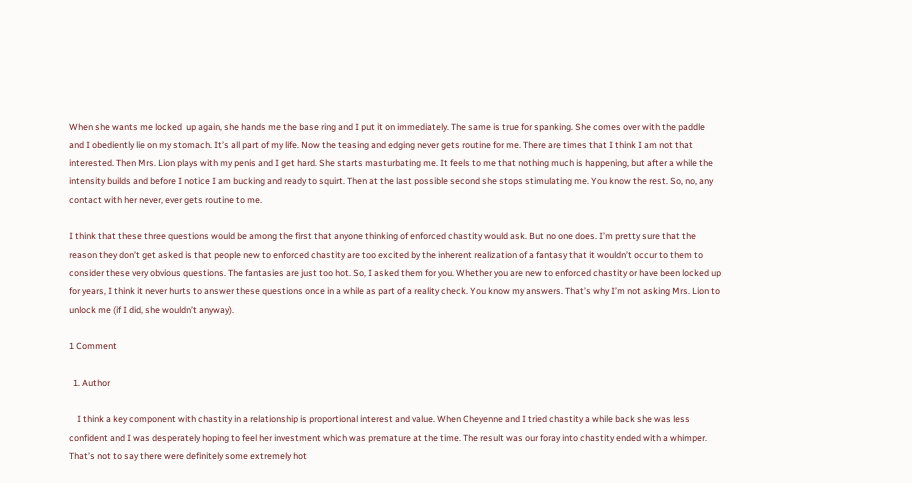When she wants me locked  up again, she hands me the base ring and I put it on immediately. The same is true for spanking. She comes over with the paddle and I obediently lie on my stomach. It’s all part of my life. Now the teasing and edging never gets routine for me. There are times that I think I am not that interested. Then Mrs. Lion plays with my penis and I get hard. She starts masturbating me. It feels to me that nothing much is happening, but after a while the intensity builds and before I notice I am bucking and ready to squirt. Then at the last possible second she stops stimulating me. You know the rest. So, no, any contact with her never, ever gets routine to me.

I think that these three questions would be among the first that anyone thinking of enforced chastity would ask. But no one does. I’m pretty sure that the reason they don’t get asked is that people new to enforced chastity are too excited by the inherent realization of a fantasy that it wouldn’t occur to them to consider these very obvious questions. The fantasies are just too hot. So, I asked them for you. Whether you are new to enforced chastity or have been locked up for years, I think it never hurts to answer these questions once in a while as part of a reality check. You know my answers. That’s why I’m not asking Mrs. Lion to unlock me (if I did, she wouldn’t anyway).

1 Comment

  1. Author

    I think a key component with chastity in a relationship is proportional interest and value. When Cheyenne and I tried chastity a while back she was less confident and I was desperately hoping to feel her investment which was premature at the time. The result was our foray into chastity ended with a whimper. That’s not to say there were definitely some extremely hot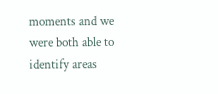moments and we were both able to identify areas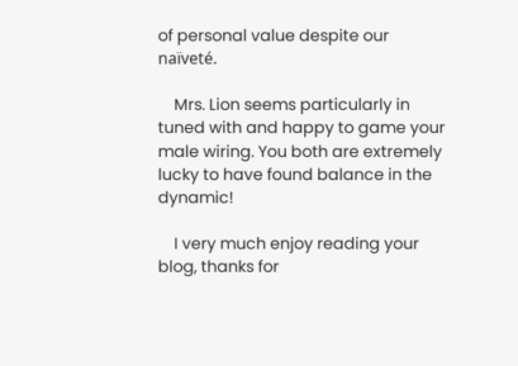of personal value despite our naïveté.

    Mrs. Lion seems particularly in tuned with and happy to game your male wiring. You both are extremely lucky to have found balance in the dynamic!

    I very much enjoy reading your blog, thanks for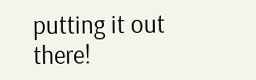putting it out there!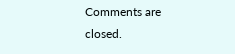Comments are closed.